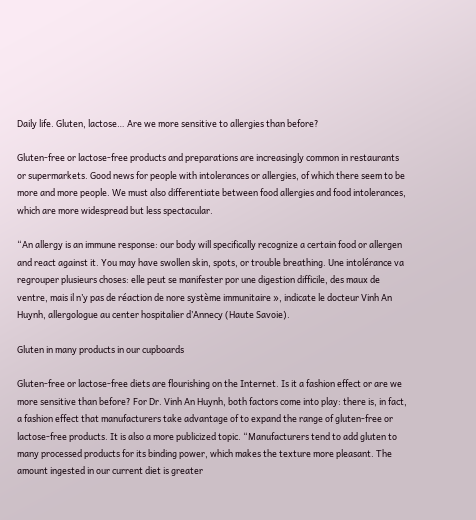Daily life. Gluten, lactose… Are we more sensitive to allergies than before?

Gluten-free or lactose-free products and preparations are increasingly common in restaurants or supermarkets. Good news for people with intolerances or allergies, of which there seem to be more and more people. We must also differentiate between food allergies and food intolerances, which are more widespread but less spectacular.

“An allergy is an immune response: our body will specifically recognize a certain food or allergen and react against it. You may have swollen skin, spots, or trouble breathing. Une intolérance va regrouper plusieurs choses: elle peut se manifester por une digestion difficile, des maux de ventre, mais il n’y pas de réaction de nore système immunitaire », indicate le docteur Vinh An Huynh, allergologue au center hospitalier d’Annecy (Haute Savoie).

Gluten in many products in our cupboards

Gluten-free or lactose-free diets are flourishing on the Internet. Is it a fashion effect or are we more sensitive than before? For Dr. Vinh An Huynh, both factors come into play: there is, in fact, a fashion effect that manufacturers take advantage of to expand the range of gluten-free or lactose-free products. It is also a more publicized topic. “Manufacturers tend to add gluten to many processed products for its binding power, which makes the texture more pleasant. The amount ingested in our current diet is greater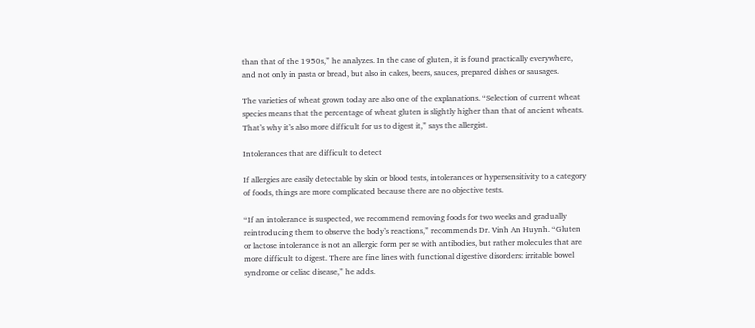than that of the 1950s,” he analyzes. In the case of gluten, it is found practically everywhere, and not only in pasta or bread, but also in cakes, beers, sauces, prepared dishes or sausages.

The varieties of wheat grown today are also one of the explanations. “Selection of current wheat species means that the percentage of wheat gluten is slightly higher than that of ancient wheats. That’s why it’s also more difficult for us to digest it,” says the allergist.

Intolerances that are difficult to detect

If allergies are easily detectable by skin or blood tests, intolerances or hypersensitivity to a category of foods, things are more complicated because there are no objective tests.

“If an intolerance is suspected, we recommend removing foods for two weeks and gradually reintroducing them to observe the body’s reactions,” recommends Dr. Vinh An Huynh. “Gluten or lactose intolerance is not an allergic form per se with antibodies, but rather molecules that are more difficult to digest. There are fine lines with functional digestive disorders: irritable bowel syndrome or celiac disease,” he adds.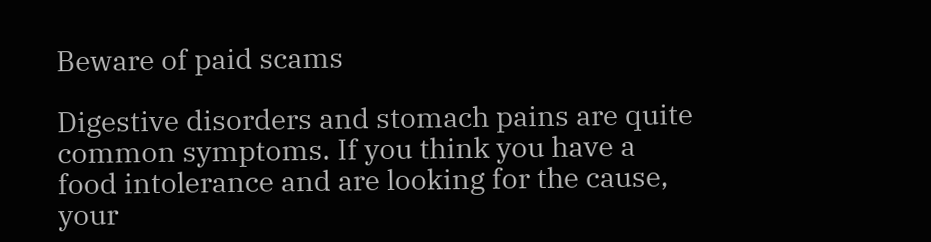Beware of paid scams

Digestive disorders and stomach pains are quite common symptoms. If you think you have a food intolerance and are looking for the cause, your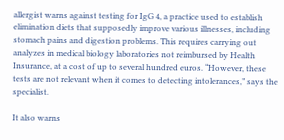allergist warns against testing for IgG 4, a practice used to establish elimination diets that supposedly improve various illnesses, including stomach pains and digestion problems. This requires carrying out analyzes in medical biology laboratories not reimbursed by Health Insurance, at a cost of up to several hundred euros. “However, these tests are not relevant when it comes to detecting intolerances,” says the specialist.

It also warns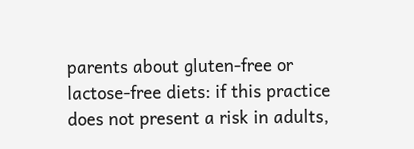parents about gluten-free or lactose-free diets: if this practice does not present a risk in adults,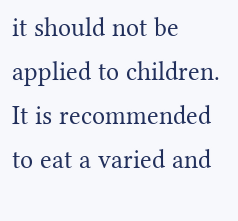it should not be applied to children. It is recommended to eat a varied and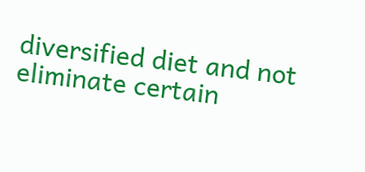diversified diet and not eliminate certain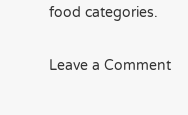food categories.

Leave a Comment